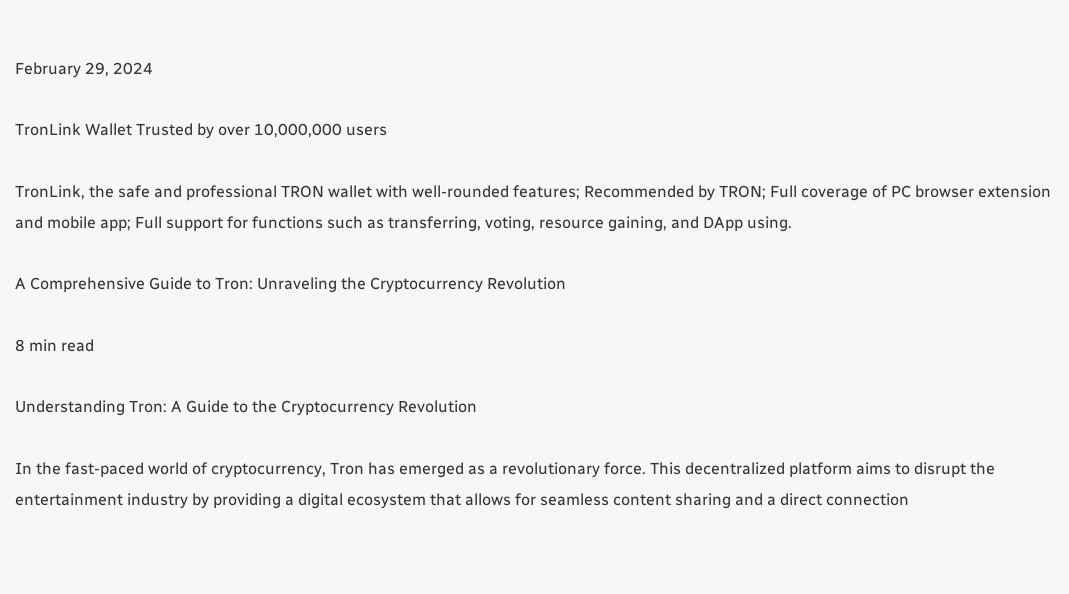February 29, 2024

TronLink Wallet Trusted by over 10,000,000 users

TronLink, the safe and professional TRON wallet with well-rounded features; Recommended by TRON; Full coverage of PC browser extension and mobile app; Full support for functions such as transferring, voting, resource gaining, and DApp using.

A Comprehensive Guide to Tron: Unraveling the Cryptocurrency Revolution

8 min read

Understanding Tron: A Guide to the Cryptocurrency Revolution

In the fast-paced world of cryptocurrency, Tron has emerged as a revolutionary force. This decentralized platform aims to disrupt the entertainment industry by providing a digital ecosystem that allows for seamless content sharing and a direct connection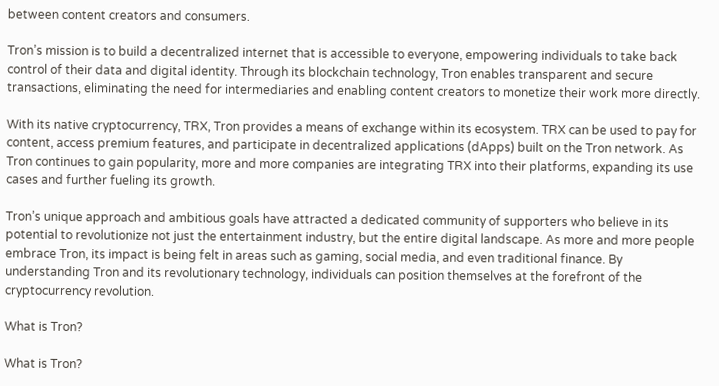between content creators and consumers.

Tron’s mission is to build a decentralized internet that is accessible to everyone, empowering individuals to take back control of their data and digital identity. Through its blockchain technology, Tron enables transparent and secure transactions, eliminating the need for intermediaries and enabling content creators to monetize their work more directly.

With its native cryptocurrency, TRX, Tron provides a means of exchange within its ecosystem. TRX can be used to pay for content, access premium features, and participate in decentralized applications (dApps) built on the Tron network. As Tron continues to gain popularity, more and more companies are integrating TRX into their platforms, expanding its use cases and further fueling its growth.

Tron’s unique approach and ambitious goals have attracted a dedicated community of supporters who believe in its potential to revolutionize not just the entertainment industry, but the entire digital landscape. As more and more people embrace Tron, its impact is being felt in areas such as gaming, social media, and even traditional finance. By understanding Tron and its revolutionary technology, individuals can position themselves at the forefront of the cryptocurrency revolution.

What is Tron?

What is Tron?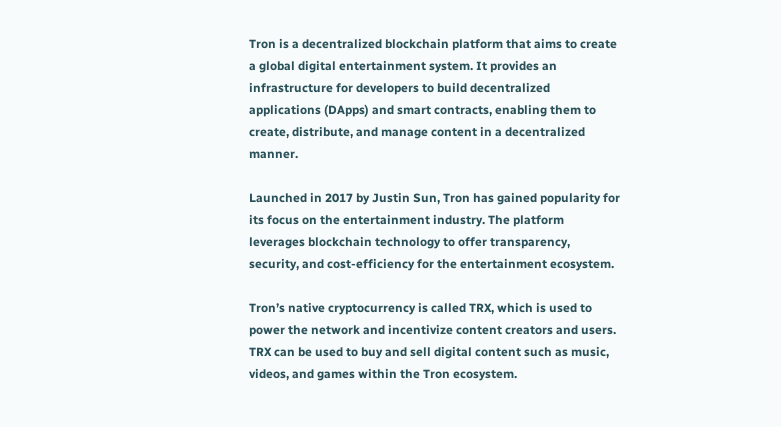Tron is a decentralized blockchain platform that aims to create a global digital entertainment system. It provides an infrastructure for developers to build decentralized applications (DApps) and smart contracts, enabling them to create, distribute, and manage content in a decentralized manner.

Launched in 2017 by Justin Sun, Tron has gained popularity for its focus on the entertainment industry. The platform leverages blockchain technology to offer transparency, security, and cost-efficiency for the entertainment ecosystem.

Tron’s native cryptocurrency is called TRX, which is used to power the network and incentivize content creators and users. TRX can be used to buy and sell digital content such as music, videos, and games within the Tron ecosystem.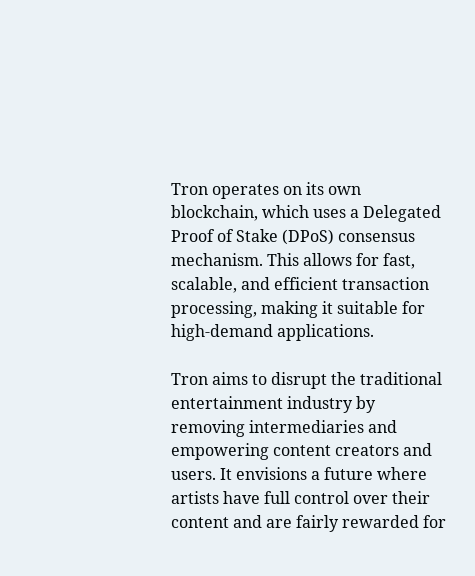Tron operates on its own blockchain, which uses a Delegated Proof of Stake (DPoS) consensus mechanism. This allows for fast, scalable, and efficient transaction processing, making it suitable for high-demand applications.

Tron aims to disrupt the traditional entertainment industry by removing intermediaries and empowering content creators and users. It envisions a future where artists have full control over their content and are fairly rewarded for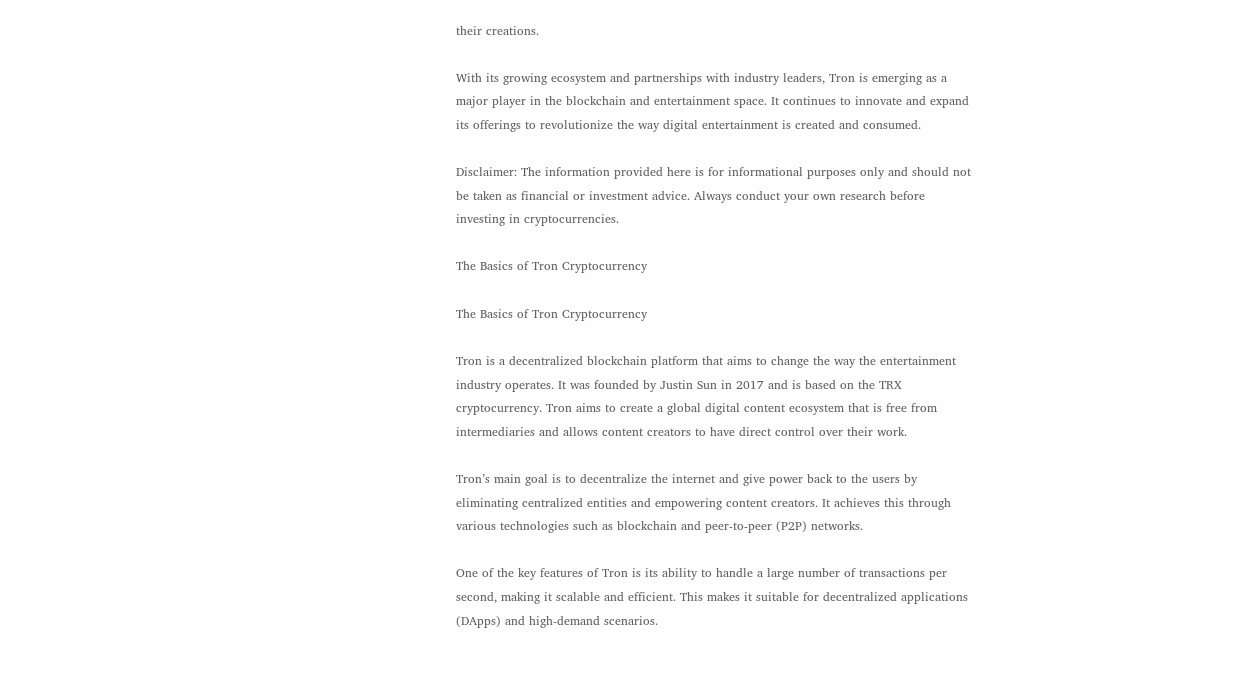their creations.

With its growing ecosystem and partnerships with industry leaders, Tron is emerging as a major player in the blockchain and entertainment space. It continues to innovate and expand its offerings to revolutionize the way digital entertainment is created and consumed.

Disclaimer: The information provided here is for informational purposes only and should not be taken as financial or investment advice. Always conduct your own research before investing in cryptocurrencies.

The Basics of Tron Cryptocurrency

The Basics of Tron Cryptocurrency

Tron is a decentralized blockchain platform that aims to change the way the entertainment industry operates. It was founded by Justin Sun in 2017 and is based on the TRX cryptocurrency. Tron aims to create a global digital content ecosystem that is free from intermediaries and allows content creators to have direct control over their work.

Tron’s main goal is to decentralize the internet and give power back to the users by eliminating centralized entities and empowering content creators. It achieves this through various technologies such as blockchain and peer-to-peer (P2P) networks.

One of the key features of Tron is its ability to handle a large number of transactions per second, making it scalable and efficient. This makes it suitable for decentralized applications (DApps) and high-demand scenarios.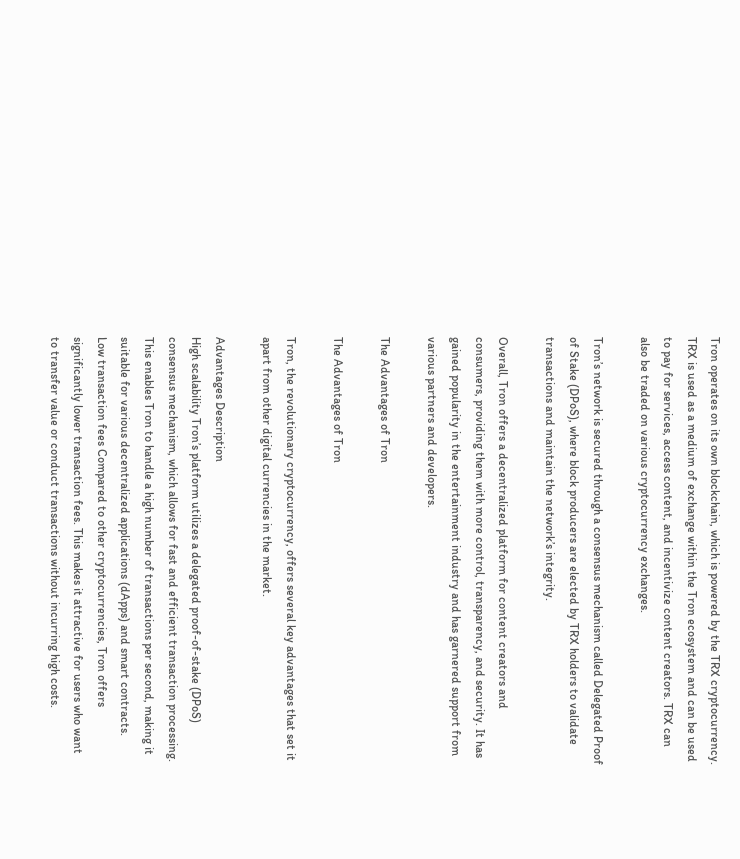Tron operates on its own blockchain, which is powered by the TRX cryptocurrency. TRX is used as a medium of exchange within the Tron ecosystem and can be used to pay for services, access content, and incentivize content creators. TRX can also be traded on various cryptocurrency exchanges.

Tron’s network is secured through a consensus mechanism called Delegated Proof of Stake (DPoS), where block producers are elected by TRX holders to validate transactions and maintain the network’s integrity.

Overall, Tron offers a decentralized platform for content creators and consumers, providing them with more control, transparency, and security. It has gained popularity in the entertainment industry and has garnered support from various partners and developers.

The Advantages of Tron

The Advantages of Tron

Tron, the revolutionary cryptocurrency, offers several key advantages that set it apart from other digital currencies in the market.

Advantages Description
High scalability Tron’s platform utilizes a delegated proof-of-stake (DPoS) consensus mechanism, which allows for fast and efficient transaction processing. This enables Tron to handle a high number of transactions per second, making it suitable for various decentralized applications (dApps) and smart contracts.
Low transaction fees Compared to other cryptocurrencies, Tron offers significantly lower transaction fees. This makes it attractive for users who want to transfer value or conduct transactions without incurring high costs.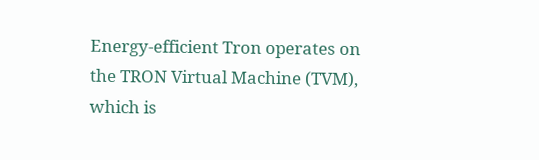Energy-efficient Tron operates on the TRON Virtual Machine (TVM), which is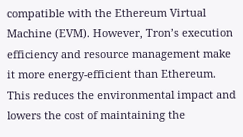compatible with the Ethereum Virtual Machine (EVM). However, Tron’s execution efficiency and resource management make it more energy-efficient than Ethereum. This reduces the environmental impact and lowers the cost of maintaining the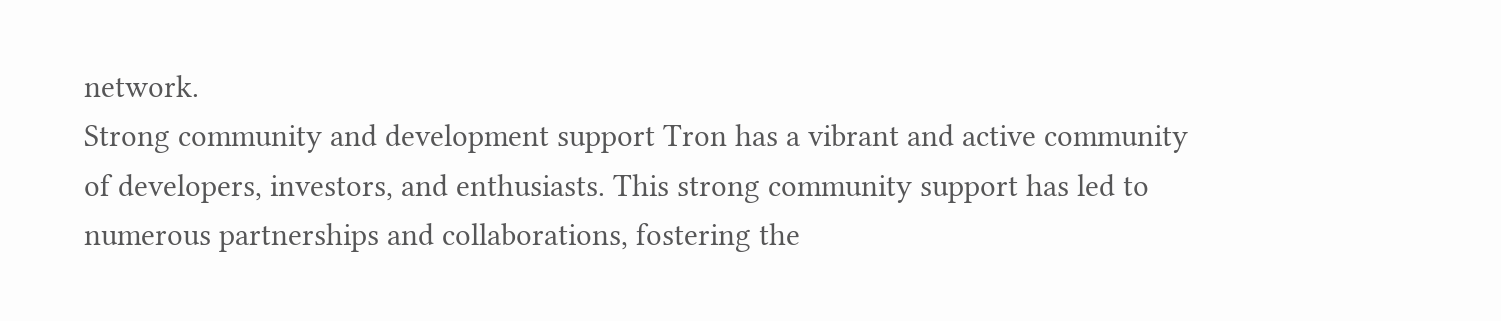network.
Strong community and development support Tron has a vibrant and active community of developers, investors, and enthusiasts. This strong community support has led to numerous partnerships and collaborations, fostering the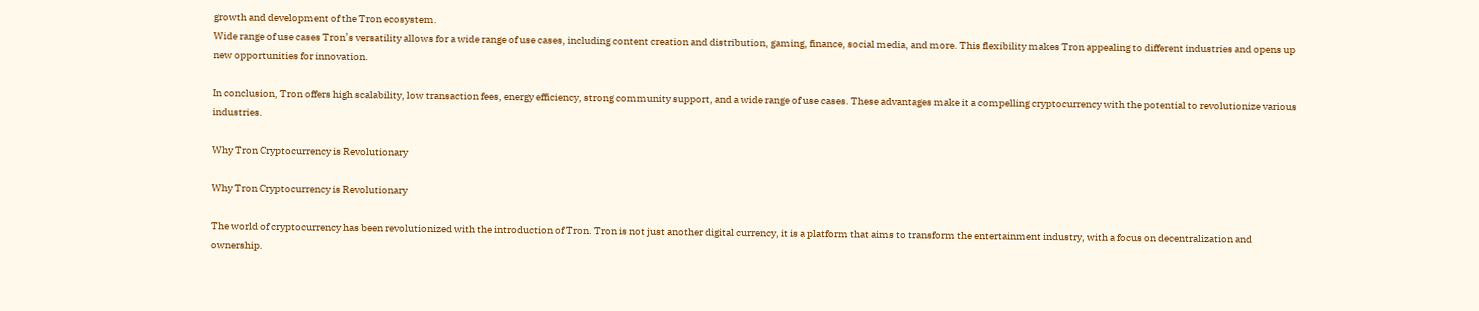growth and development of the Tron ecosystem.
Wide range of use cases Tron’s versatility allows for a wide range of use cases, including content creation and distribution, gaming, finance, social media, and more. This flexibility makes Tron appealing to different industries and opens up new opportunities for innovation.

In conclusion, Tron offers high scalability, low transaction fees, energy efficiency, strong community support, and a wide range of use cases. These advantages make it a compelling cryptocurrency with the potential to revolutionize various industries.

Why Tron Cryptocurrency is Revolutionary

Why Tron Cryptocurrency is Revolutionary

The world of cryptocurrency has been revolutionized with the introduction of Tron. Tron is not just another digital currency, it is a platform that aims to transform the entertainment industry, with a focus on decentralization and ownership.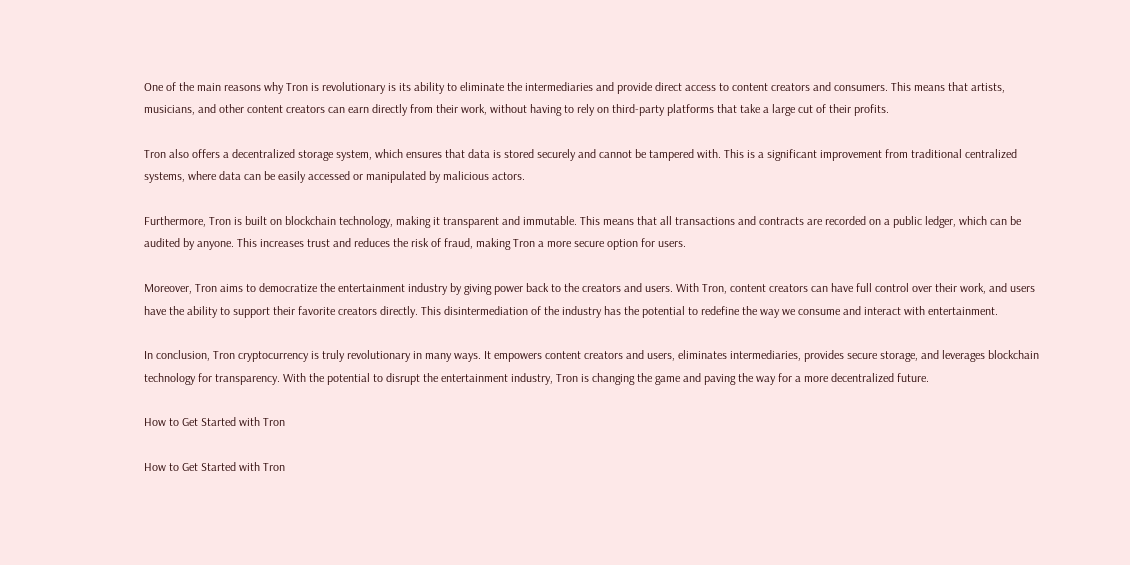One of the main reasons why Tron is revolutionary is its ability to eliminate the intermediaries and provide direct access to content creators and consumers. This means that artists, musicians, and other content creators can earn directly from their work, without having to rely on third-party platforms that take a large cut of their profits.

Tron also offers a decentralized storage system, which ensures that data is stored securely and cannot be tampered with. This is a significant improvement from traditional centralized systems, where data can be easily accessed or manipulated by malicious actors.

Furthermore, Tron is built on blockchain technology, making it transparent and immutable. This means that all transactions and contracts are recorded on a public ledger, which can be audited by anyone. This increases trust and reduces the risk of fraud, making Tron a more secure option for users.

Moreover, Tron aims to democratize the entertainment industry by giving power back to the creators and users. With Tron, content creators can have full control over their work, and users have the ability to support their favorite creators directly. This disintermediation of the industry has the potential to redefine the way we consume and interact with entertainment.

In conclusion, Tron cryptocurrency is truly revolutionary in many ways. It empowers content creators and users, eliminates intermediaries, provides secure storage, and leverages blockchain technology for transparency. With the potential to disrupt the entertainment industry, Tron is changing the game and paving the way for a more decentralized future.

How to Get Started with Tron

How to Get Started with Tron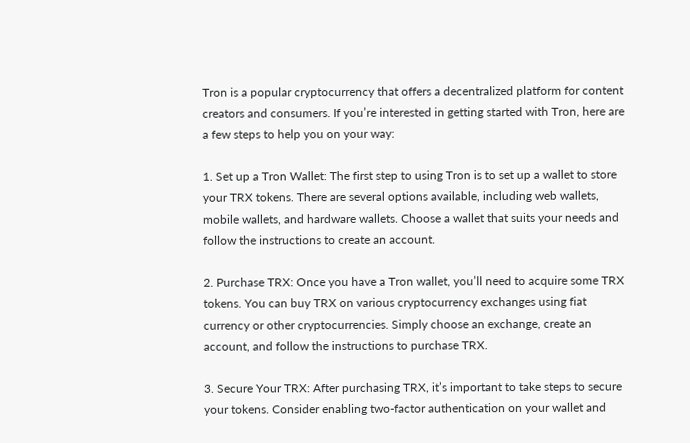Tron is a popular cryptocurrency that offers a decentralized platform for content creators and consumers. If you’re interested in getting started with Tron, here are a few steps to help you on your way:

1. Set up a Tron Wallet: The first step to using Tron is to set up a wallet to store your TRX tokens. There are several options available, including web wallets, mobile wallets, and hardware wallets. Choose a wallet that suits your needs and follow the instructions to create an account.

2. Purchase TRX: Once you have a Tron wallet, you’ll need to acquire some TRX tokens. You can buy TRX on various cryptocurrency exchanges using fiat currency or other cryptocurrencies. Simply choose an exchange, create an account, and follow the instructions to purchase TRX.

3. Secure Your TRX: After purchasing TRX, it’s important to take steps to secure your tokens. Consider enabling two-factor authentication on your wallet and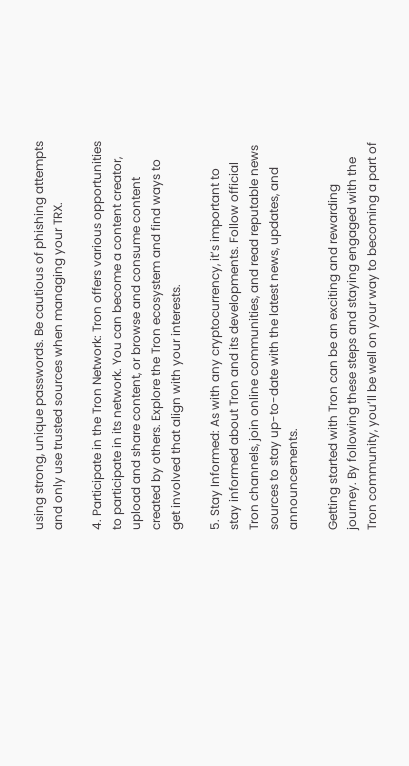using strong, unique passwords. Be cautious of phishing attempts and only use trusted sources when managing your TRX.

4. Participate in the Tron Network: Tron offers various opportunities to participate in its network. You can become a content creator, upload and share content, or browse and consume content created by others. Explore the Tron ecosystem and find ways to get involved that align with your interests.

5. Stay Informed: As with any cryptocurrency, it’s important to stay informed about Tron and its developments. Follow official Tron channels, join online communities, and read reputable news sources to stay up-to-date with the latest news, updates, and announcements.

Getting started with Tron can be an exciting and rewarding journey. By following these steps and staying engaged with the Tron community, you’ll be well on your way to becoming a part of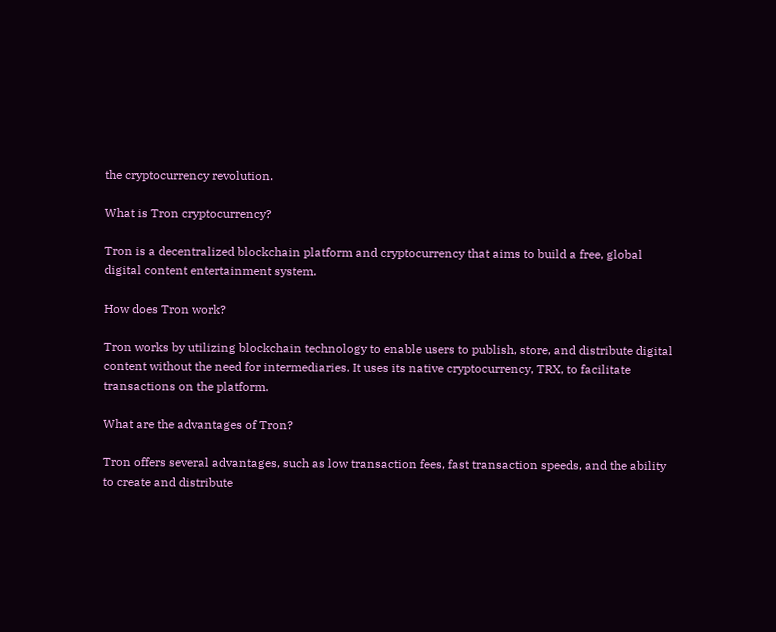the cryptocurrency revolution.

What is Tron cryptocurrency?

Tron is a decentralized blockchain platform and cryptocurrency that aims to build a free, global digital content entertainment system.

How does Tron work?

Tron works by utilizing blockchain technology to enable users to publish, store, and distribute digital content without the need for intermediaries. It uses its native cryptocurrency, TRX, to facilitate transactions on the platform.

What are the advantages of Tron?

Tron offers several advantages, such as low transaction fees, fast transaction speeds, and the ability to create and distribute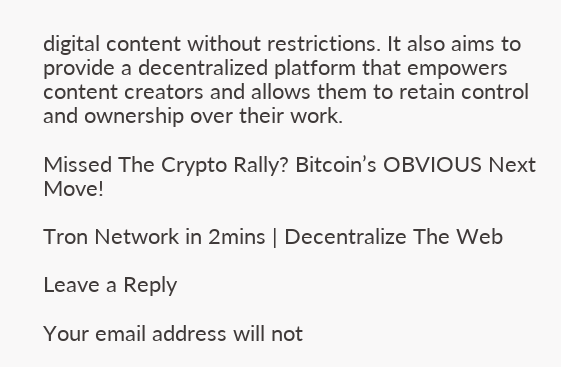digital content without restrictions. It also aims to provide a decentralized platform that empowers content creators and allows them to retain control and ownership over their work.

Missed The Crypto Rally? Bitcoin’s OBVIOUS Next Move!

Tron Network in 2mins | Decentralize The Web

Leave a Reply

Your email address will not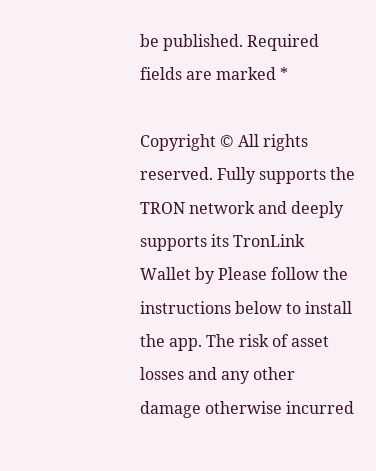be published. Required fields are marked *

Copyright © All rights reserved. Fully supports the TRON network and deeply supports its TronLink Wallet by Please follow the instructions below to install the app. The risk of asset losses and any other damage otherwise incurred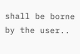shall be borne by the user..